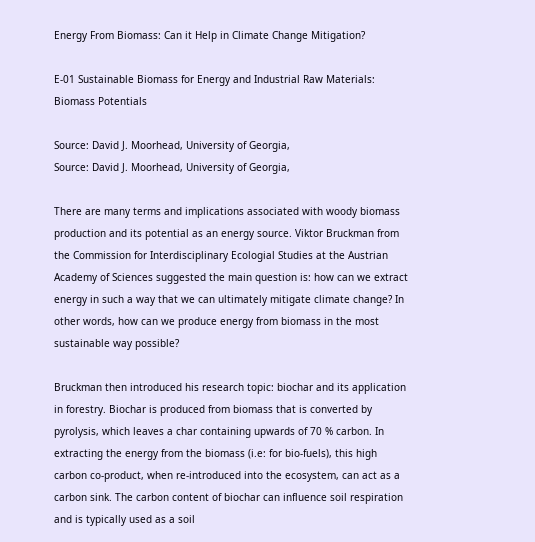Energy From Biomass: Can it Help in Climate Change Mitigation?

E-01 Sustainable Biomass for Energy and Industrial Raw Materials: Biomass Potentials

Source: David J. Moorhead, University of Georgia,
Source: David J. Moorhead, University of Georgia,

There are many terms and implications associated with woody biomass production and its potential as an energy source. Viktor Bruckman from the Commission for Interdisciplinary Ecologial Studies at the Austrian Academy of Sciences suggested the main question is: how can we extract energy in such a way that we can ultimately mitigate climate change? In other words, how can we produce energy from biomass in the most sustainable way possible?

Bruckman then introduced his research topic: biochar and its application in forestry. Biochar is produced from biomass that is converted by pyrolysis, which leaves a char containing upwards of 70 % carbon. In extracting the energy from the biomass (i.e: for bio-fuels), this high carbon co-product, when re-introduced into the ecosystem, can act as a carbon sink. The carbon content of biochar can influence soil respiration and is typically used as a soil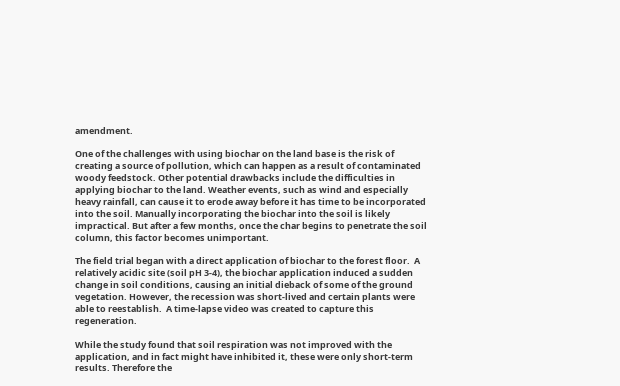amendment.

One of the challenges with using biochar on the land base is the risk of creating a source of pollution, which can happen as a result of contaminated woody feedstock. Other potential drawbacks include the difficulties in applying biochar to the land. Weather events, such as wind and especially heavy rainfall, can cause it to erode away before it has time to be incorporated into the soil. Manually incorporating the biochar into the soil is likely impractical. But after a few months, once the char begins to penetrate the soil column, this factor becomes unimportant.

The field trial began with a direct application of biochar to the forest floor.  A relatively acidic site (soil pH 3-4), the biochar application induced a sudden change in soil conditions, causing an initial dieback of some of the ground vegetation. However, the recession was short-lived and certain plants were able to reestablish.  A time-lapse video was created to capture this regeneration.

While the study found that soil respiration was not improved with the application, and in fact might have inhibited it, these were only short-term results. Therefore the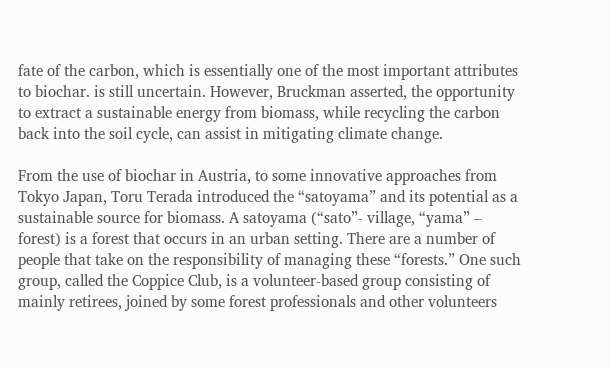fate of the carbon, which is essentially one of the most important attributes to biochar. is still uncertain. However, Bruckman asserted, the opportunity to extract a sustainable energy from biomass, while recycling the carbon back into the soil cycle, can assist in mitigating climate change.

From the use of biochar in Austria, to some innovative approaches from Tokyo Japan, Toru Terada introduced the “satoyama” and its potential as a sustainable source for biomass. A satoyama (“sato”- village, “yama” – forest) is a forest that occurs in an urban setting. There are a number of people that take on the responsibility of managing these “forests.” One such group, called the Coppice Club, is a volunteer-based group consisting of mainly retirees, joined by some forest professionals and other volunteers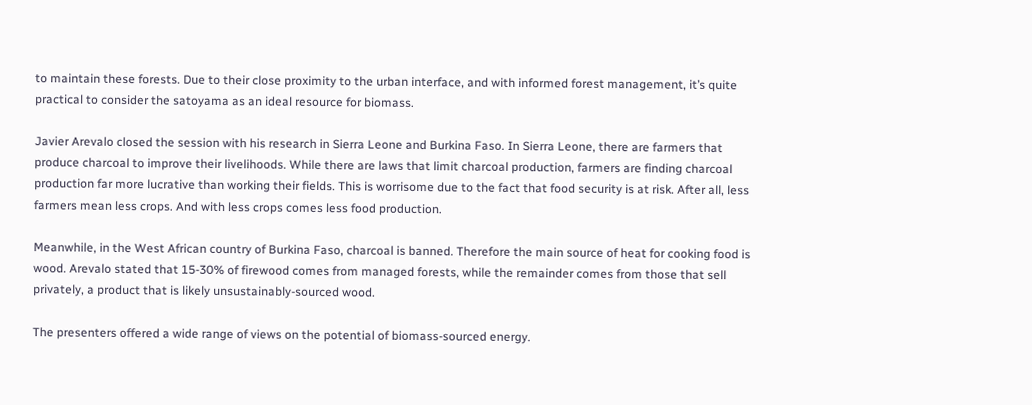to maintain these forests. Due to their close proximity to the urban interface, and with informed forest management, it’s quite practical to consider the satoyama as an ideal resource for biomass.

Javier Arevalo closed the session with his research in Sierra Leone and Burkina Faso. In Sierra Leone, there are farmers that produce charcoal to improve their livelihoods. While there are laws that limit charcoal production, farmers are finding charcoal production far more lucrative than working their fields. This is worrisome due to the fact that food security is at risk. After all, less farmers mean less crops. And with less crops comes less food production.

Meanwhile, in the West African country of Burkina Faso, charcoal is banned. Therefore the main source of heat for cooking food is wood. Arevalo stated that 15-30% of firewood comes from managed forests, while the remainder comes from those that sell privately, a product that is likely unsustainably-sourced wood.

The presenters offered a wide range of views on the potential of biomass-sourced energy.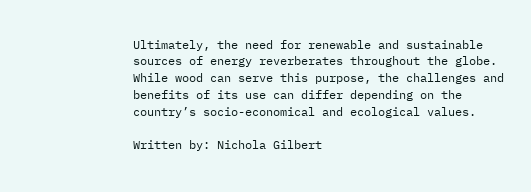Ultimately, the need for renewable and sustainable sources of energy reverberates throughout the globe. While wood can serve this purpose, the challenges and benefits of its use can differ depending on the country’s socio-economical and ecological values.

Written by: Nichola Gilbert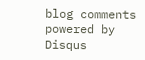blog comments powered by Disqus